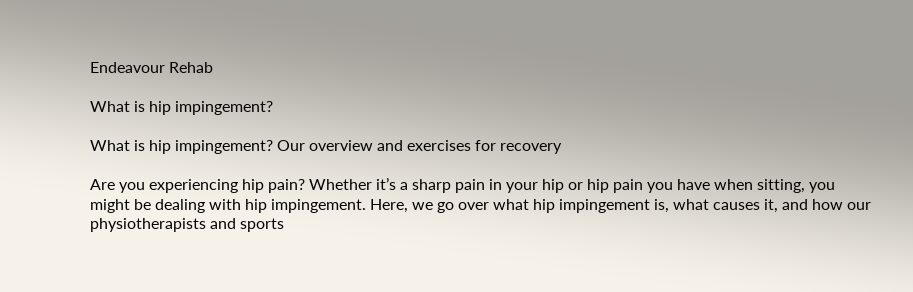Endeavour Rehab

What is hip impingement?

What is hip impingement? Our overview and exercises for recovery

Are you experiencing hip pain? Whether it’s a sharp pain in your hip or hip pain you have when sitting, you might be dealing with hip impingement. Here, we go over what hip impingement is, what causes it, and how our physiotherapists and sports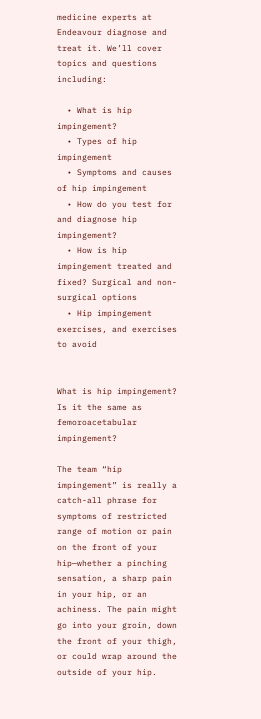medicine experts at Endeavour diagnose and treat it. We’ll cover topics and questions including:

  • What is hip impingement?
  • Types of hip impingement
  • Symptoms and causes of hip impingement
  • How do you test for and diagnose hip impingement?
  • How is hip impingement treated and fixed? Surgical and non-surgical options
  • Hip impingement exercises, and exercises to avoid


What is hip impingement? Is it the same as femoroacetabular impingement?

The team “hip impingement” is really a catch-all phrase for symptoms of restricted range of motion or pain on the front of your hip—whether a pinching sensation, a sharp pain in your hip, or an achiness. The pain might go into your groin, down the front of your thigh, or could wrap around the outside of your hip.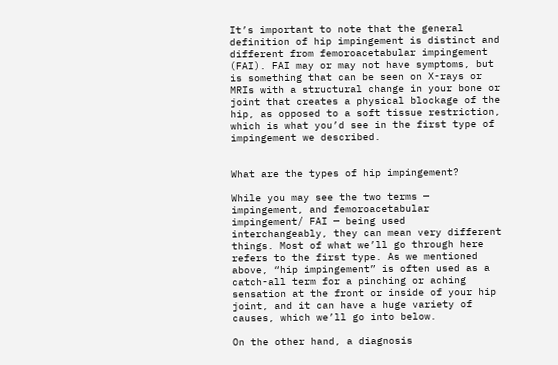It’s important to note that the general definition of hip impingement is distinct and different from femoroacetabular impingement (FAI). FAI may or may not have symptoms, but is something that can be seen on X-rays or MRIs with a structural change in your bone or joint that creates a physical blockage of the hip, as opposed to a soft tissue restriction, which is what you’d see in the first type of impingement we described.


What are the types of hip impingement?

While you may see the two terms — impingement, and femoroacetabular impingement/ FAI — being used interchangeably, they can mean very different things. Most of what we’ll go through here refers to the first type. As we mentioned above, “hip impingement” is often used as a catch-all term for a pinching or aching sensation at the front or inside of your hip joint, and it can have a huge variety of causes, which we’ll go into below.

On the other hand, a diagnosis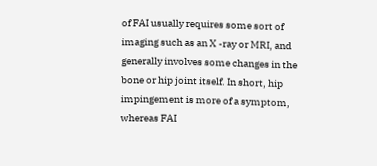of FAI usually requires some sort of imaging such as an X -ray or MRI, and generally involves some changes in the bone or hip joint itself. In short, hip impingement is more of a symptom, whereas FAI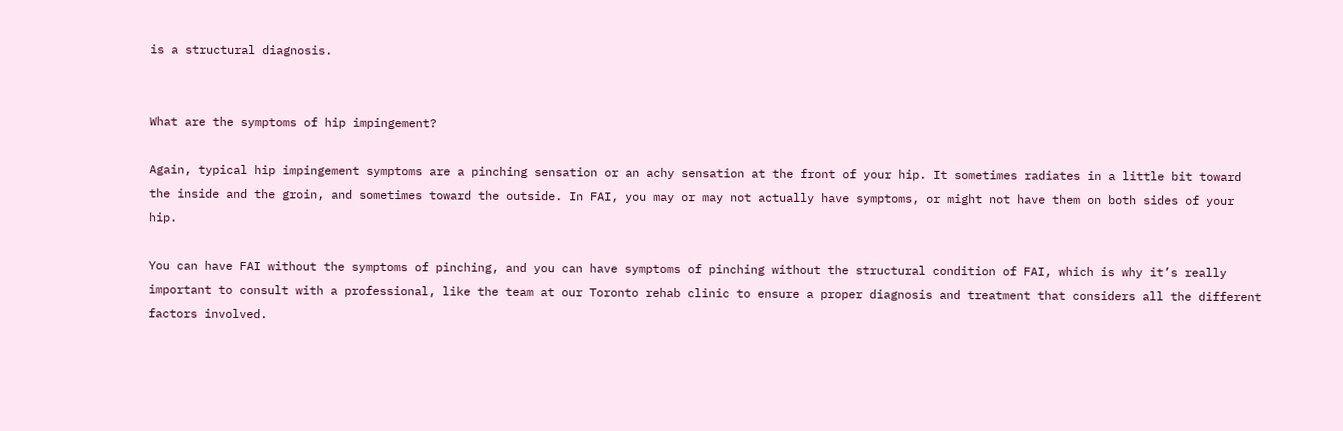is a structural diagnosis.


What are the symptoms of hip impingement?

Again, typical hip impingement symptoms are a pinching sensation or an achy sensation at the front of your hip. It sometimes radiates in a little bit toward the inside and the groin, and sometimes toward the outside. In FAI, you may or may not actually have symptoms, or might not have them on both sides of your hip.

You can have FAI without the symptoms of pinching, and you can have symptoms of pinching without the structural condition of FAI, which is why it’s really important to consult with a professional, like the team at our Toronto rehab clinic to ensure a proper diagnosis and treatment that considers all the different factors involved.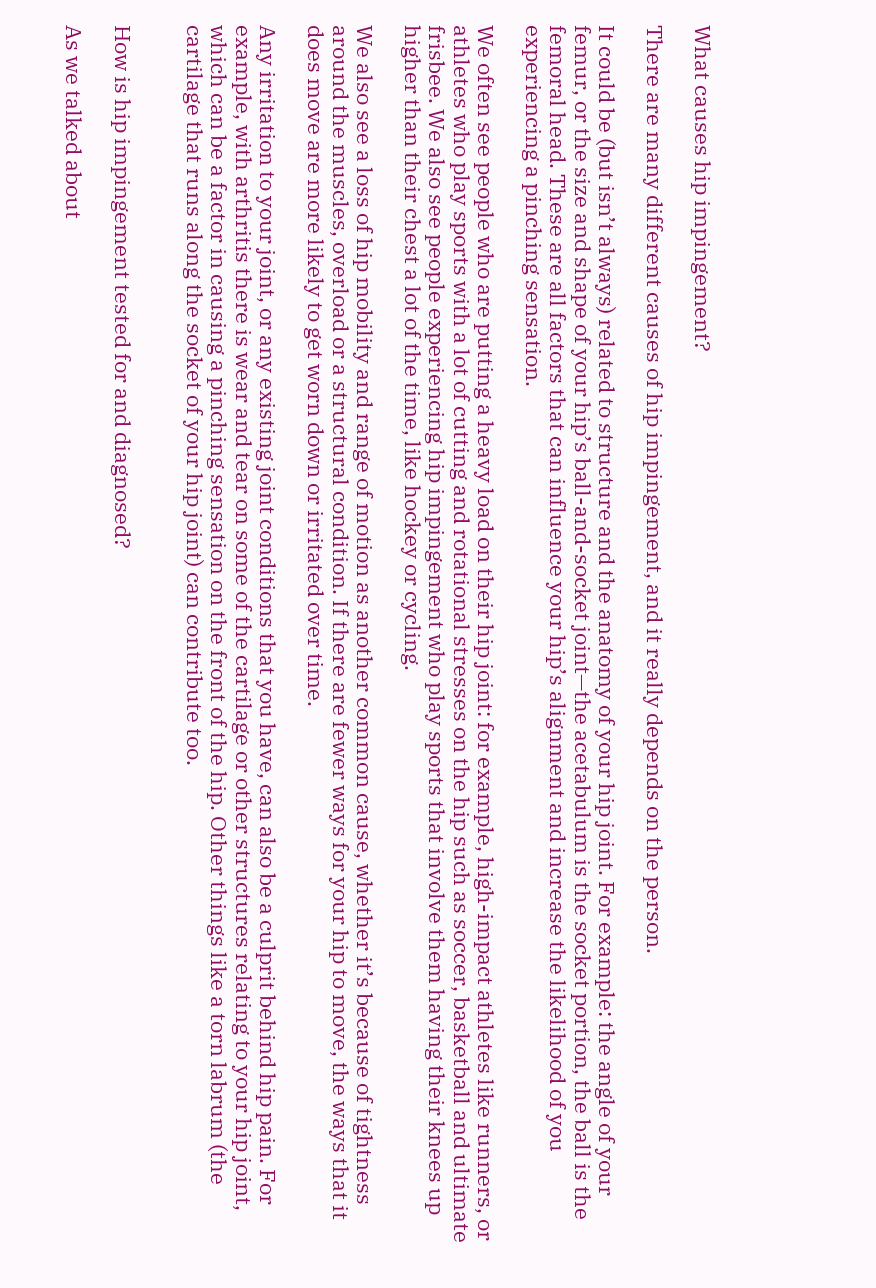What causes hip impingement?

There are many different causes of hip impingement, and it really depends on the person.

It could be (but isn’t always) related to structure and the anatomy of your hip joint. For example: the angle of your femur, or the size and shape of your hip’s ball-and-socket joint—the acetabulum is the socket portion, the ball is the femoral head. These are all factors that can influence your hip’s alignment and increase the likelihood of you experiencing a pinching sensation.

We often see people who are putting a heavy load on their hip joint: for example, high-impact athletes like runners, or athletes who play sports with a lot of cutting and rotational stresses on the hip such as soccer, basketball and ultimate frisbee. We also see people experiencing hip impingement who play sports that involve them having their knees up higher than their chest a lot of the time, like hockey or cycling.

We also see a loss of hip mobility and range of motion as another common cause, whether it’s because of tightness around the muscles, overload or a structural condition. If there are fewer ways for your hip to move, the ways that it does move are more likely to get worn down or irritated over time.

Any irritation to your joint, or any existing joint conditions that you have, can also be a culprit behind hip pain. For example, with arthritis there is wear and tear on some of the cartilage or other structures relating to your hip joint, which can be a factor in causing a pinching sensation on the front of the hip. Other things like a torn labrum (the cartilage that runs along the socket of your hip joint) can contribute too.


How is hip impingement tested for and diagnosed?

As we talked about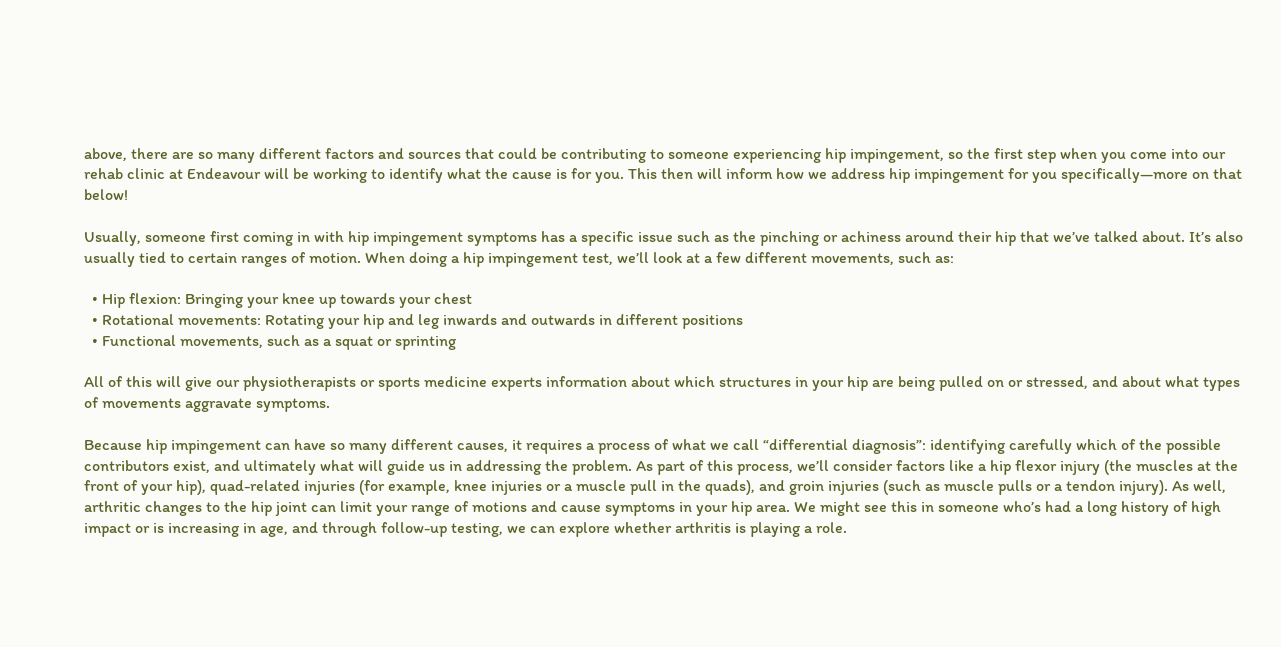above, there are so many different factors and sources that could be contributing to someone experiencing hip impingement, so the first step when you come into our rehab clinic at Endeavour will be working to identify what the cause is for you. This then will inform how we address hip impingement for you specifically—more on that below!

Usually, someone first coming in with hip impingement symptoms has a specific issue such as the pinching or achiness around their hip that we’ve talked about. It’s also usually tied to certain ranges of motion. When doing a hip impingement test, we’ll look at a few different movements, such as:

  • Hip flexion: Bringing your knee up towards your chest
  • Rotational movements: Rotating your hip and leg inwards and outwards in different positions
  • Functional movements, such as a squat or sprinting

All of this will give our physiotherapists or sports medicine experts information about which structures in your hip are being pulled on or stressed, and about what types of movements aggravate symptoms.

Because hip impingement can have so many different causes, it requires a process of what we call “differential diagnosis”: identifying carefully which of the possible contributors exist, and ultimately what will guide us in addressing the problem. As part of this process, we’ll consider factors like a hip flexor injury (the muscles at the front of your hip), quad-related injuries (for example, knee injuries or a muscle pull in the quads), and groin injuries (such as muscle pulls or a tendon injury). As well, arthritic changes to the hip joint can limit your range of motions and cause symptoms in your hip area. We might see this in someone who’s had a long history of high impact or is increasing in age, and through follow-up testing, we can explore whether arthritis is playing a role.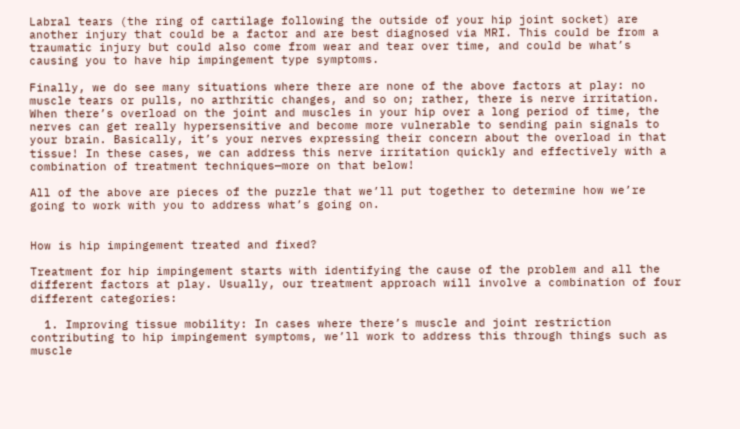Labral tears (the ring of cartilage following the outside of your hip joint socket) are another injury that could be a factor and are best diagnosed via MRI. This could be from a traumatic injury but could also come from wear and tear over time, and could be what’s causing you to have hip impingement type symptoms.

Finally, we do see many situations where there are none of the above factors at play: no muscle tears or pulls, no arthritic changes, and so on; rather, there is nerve irritation. When there’s overload on the joint and muscles in your hip over a long period of time, the nerves can get really hypersensitive and become more vulnerable to sending pain signals to your brain. Basically, it’s your nerves expressing their concern about the overload in that tissue! In these cases, we can address this nerve irritation quickly and effectively with a combination of treatment techniques—more on that below!

All of the above are pieces of the puzzle that we’ll put together to determine how we’re going to work with you to address what’s going on.


How is hip impingement treated and fixed?

Treatment for hip impingement starts with identifying the cause of the problem and all the different factors at play. Usually, our treatment approach will involve a combination of four different categories:

  1. Improving tissue mobility: In cases where there’s muscle and joint restriction contributing to hip impingement symptoms, we’ll work to address this through things such as muscle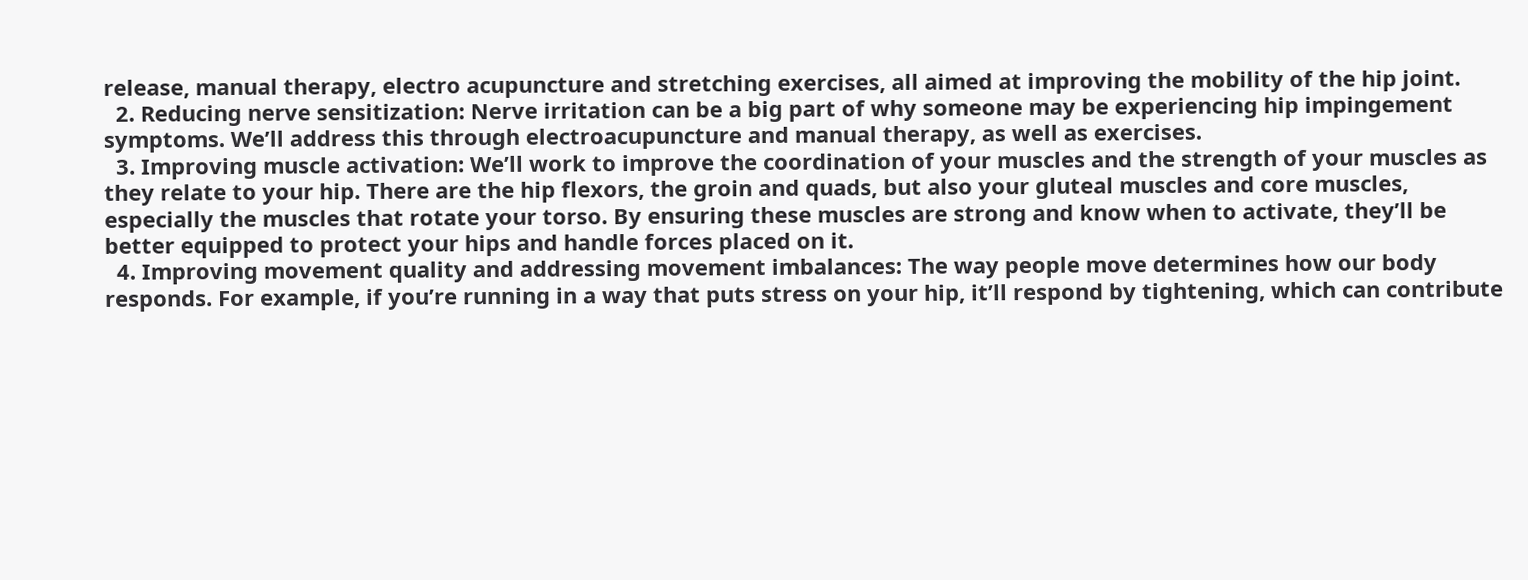release, manual therapy, electro acupuncture and stretching exercises, all aimed at improving the mobility of the hip joint.
  2. Reducing nerve sensitization: Nerve irritation can be a big part of why someone may be experiencing hip impingement symptoms. We’ll address this through electroacupuncture and manual therapy, as well as exercises.
  3. Improving muscle activation: We’ll work to improve the coordination of your muscles and the strength of your muscles as they relate to your hip. There are the hip flexors, the groin and quads, but also your gluteal muscles and core muscles, especially the muscles that rotate your torso. By ensuring these muscles are strong and know when to activate, they’ll be better equipped to protect your hips and handle forces placed on it.
  4. Improving movement quality and addressing movement imbalances: The way people move determines how our body responds. For example, if you’re running in a way that puts stress on your hip, it’ll respond by tightening, which can contribute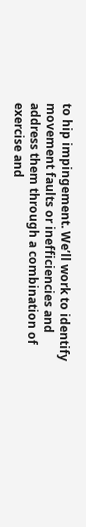to hip impingement. We’ll work to identify movement faults or inefficiencies and address them through a combination of exercise and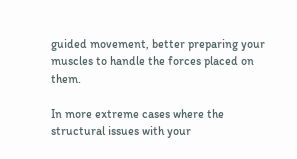guided movement, better preparing your muscles to handle the forces placed on them.

In more extreme cases where the structural issues with your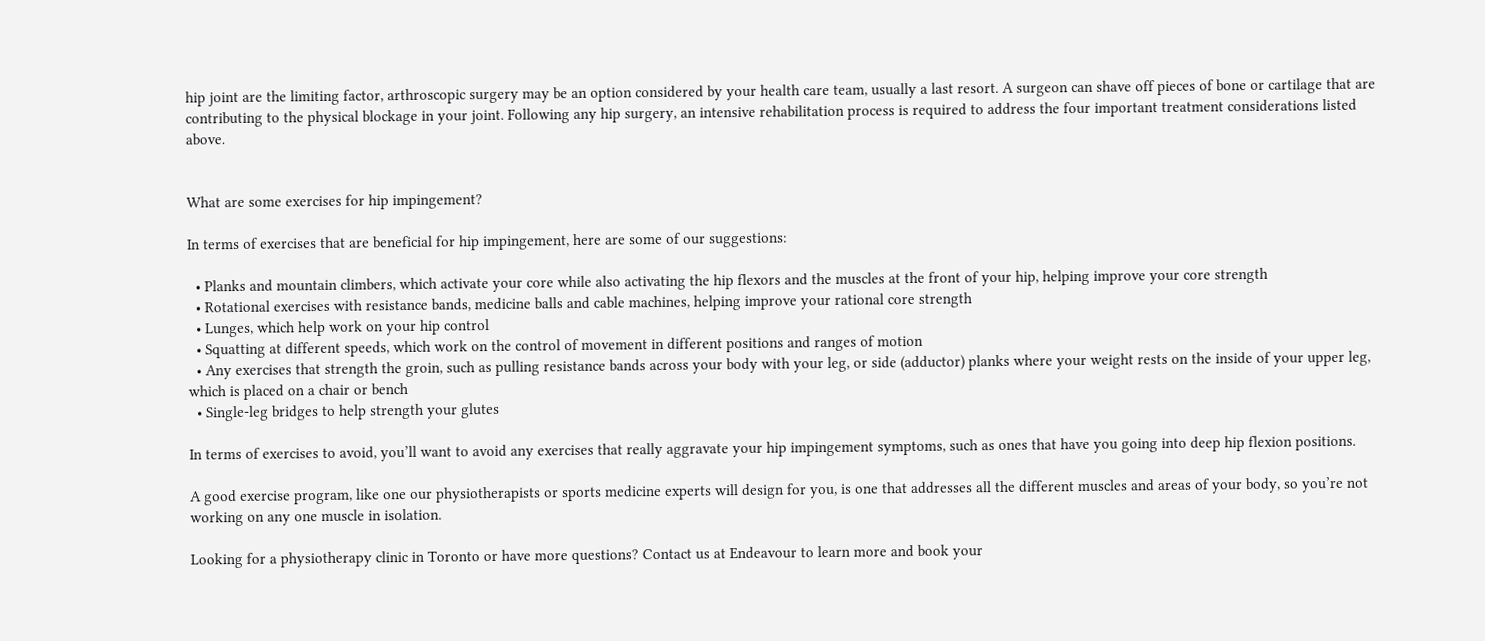hip joint are the limiting factor, arthroscopic surgery may be an option considered by your health care team, usually a last resort. A surgeon can shave off pieces of bone or cartilage that are contributing to the physical blockage in your joint. Following any hip surgery, an intensive rehabilitation process is required to address the four important treatment considerations listed above.


What are some exercises for hip impingement?

In terms of exercises that are beneficial for hip impingement, here are some of our suggestions:

  • Planks and mountain climbers, which activate your core while also activating the hip flexors and the muscles at the front of your hip, helping improve your core strength
  • Rotational exercises with resistance bands, medicine balls and cable machines, helping improve your rational core strength
  • Lunges, which help work on your hip control
  • Squatting at different speeds, which work on the control of movement in different positions and ranges of motion
  • Any exercises that strength the groin, such as pulling resistance bands across your body with your leg, or side (adductor) planks where your weight rests on the inside of your upper leg, which is placed on a chair or bench
  • Single-leg bridges to help strength your glutes

In terms of exercises to avoid, you’ll want to avoid any exercises that really aggravate your hip impingement symptoms, such as ones that have you going into deep hip flexion positions.

A good exercise program, like one our physiotherapists or sports medicine experts will design for you, is one that addresses all the different muscles and areas of your body, so you’re not working on any one muscle in isolation.

Looking for a physiotherapy clinic in Toronto or have more questions? Contact us at Endeavour to learn more and book your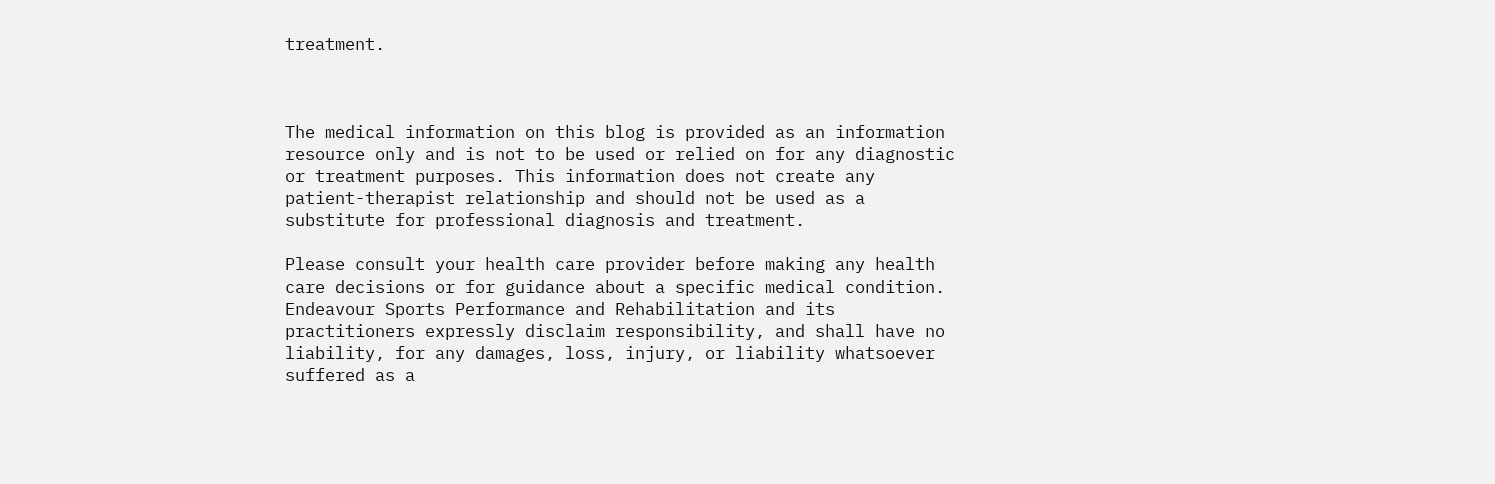treatment.



The medical information on this blog is provided as an information resource only and is not to be used or relied on for any diagnostic or treatment purposes. This information does not create any patient-therapist relationship and should not be used as a substitute for professional diagnosis and treatment.

Please consult your health care provider before making any health care decisions or for guidance about a specific medical condition. Endeavour Sports Performance and Rehabilitation and its practitioners expressly disclaim responsibility, and shall have no liability, for any damages, loss, injury, or liability whatsoever suffered as a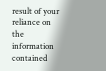result of your reliance on the information contained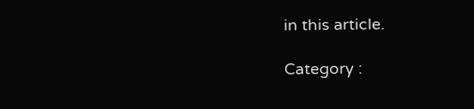in this article.

Category :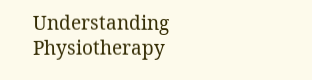Understanding Physiotherapy